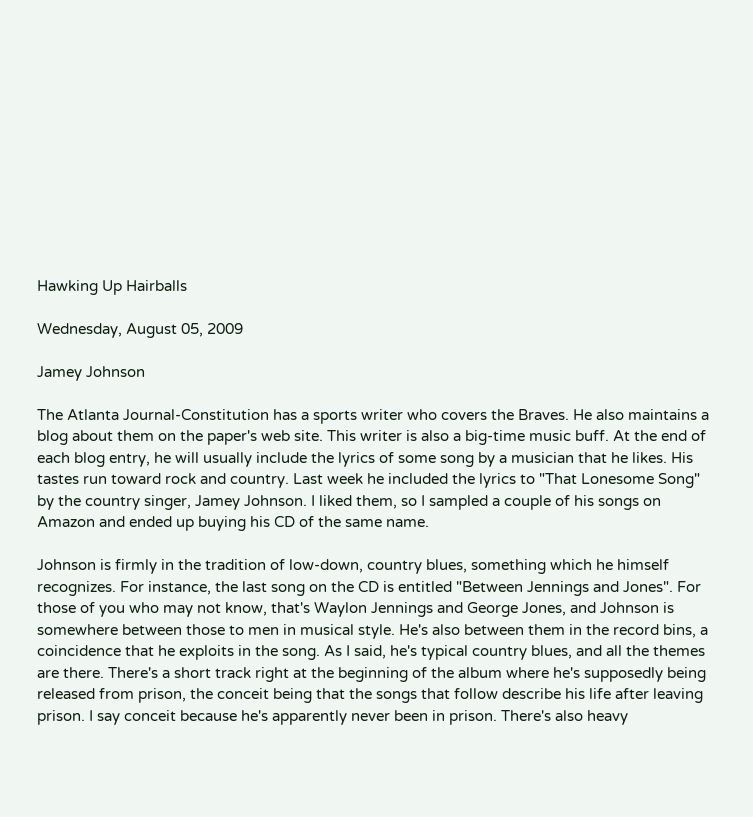Hawking Up Hairballs

Wednesday, August 05, 2009

Jamey Johnson

The Atlanta Journal-Constitution has a sports writer who covers the Braves. He also maintains a blog about them on the paper's web site. This writer is also a big-time music buff. At the end of each blog entry, he will usually include the lyrics of some song by a musician that he likes. His tastes run toward rock and country. Last week he included the lyrics to "That Lonesome Song" by the country singer, Jamey Johnson. I liked them, so I sampled a couple of his songs on Amazon and ended up buying his CD of the same name.

Johnson is firmly in the tradition of low-down, country blues, something which he himself recognizes. For instance, the last song on the CD is entitled "Between Jennings and Jones". For those of you who may not know, that's Waylon Jennings and George Jones, and Johnson is somewhere between those to men in musical style. He's also between them in the record bins, a coincidence that he exploits in the song. As I said, he's typical country blues, and all the themes are there. There's a short track right at the beginning of the album where he's supposedly being released from prison, the conceit being that the songs that follow describe his life after leaving prison. I say conceit because he's apparently never been in prison. There's also heavy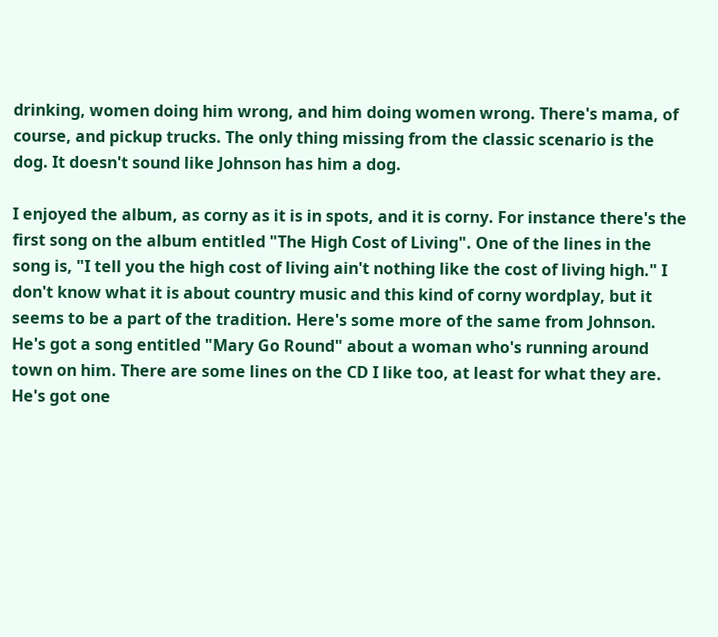drinking, women doing him wrong, and him doing women wrong. There's mama, of course, and pickup trucks. The only thing missing from the classic scenario is the dog. It doesn't sound like Johnson has him a dog.

I enjoyed the album, as corny as it is in spots, and it is corny. For instance there's the first song on the album entitled "The High Cost of Living". One of the lines in the song is, "I tell you the high cost of living ain't nothing like the cost of living high." I don't know what it is about country music and this kind of corny wordplay, but it seems to be a part of the tradition. Here's some more of the same from Johnson. He's got a song entitled "Mary Go Round" about a woman who's running around town on him. There are some lines on the CD I like too, at least for what they are. He's got one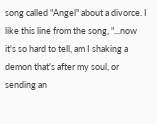song called "Angel" about a divorce. I like this line from the song, "...now it's so hard to tell, am I shaking a demon that's after my soul, or sending an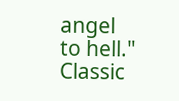angel to hell." Classic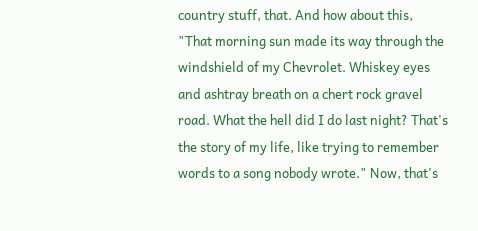country stuff, that. And how about this, "That morning sun made its way through the windshield of my Chevrolet. Whiskey eyes and ashtray breath on a chert rock gravel road. What the hell did I do last night? That's the story of my life, like trying to remember words to a song nobody wrote." Now, that's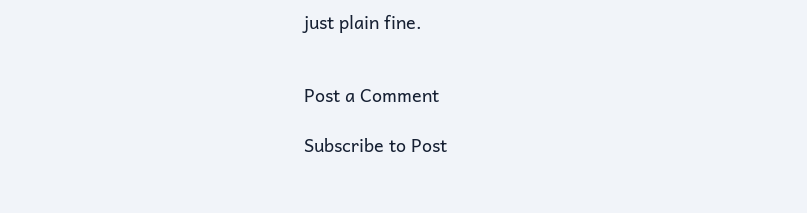just plain fine.


Post a Comment

Subscribe to Post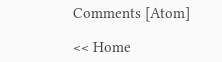Comments [Atom]

<< Home